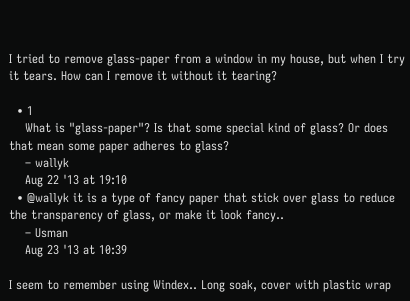I tried to remove glass-paper from a window in my house, but when I try it tears. How can I remove it without it tearing?

  • 1
    What is "glass-paper"? Is that some special kind of glass? Or does that mean some paper adheres to glass?
    – wallyk
    Aug 22 '13 at 19:10
  • @wallyk it is a type of fancy paper that stick over glass to reduce the transparency of glass, or make it look fancy..
    – Usman
    Aug 23 '13 at 10:39

I seem to remember using Windex.. Long soak, cover with plastic wrap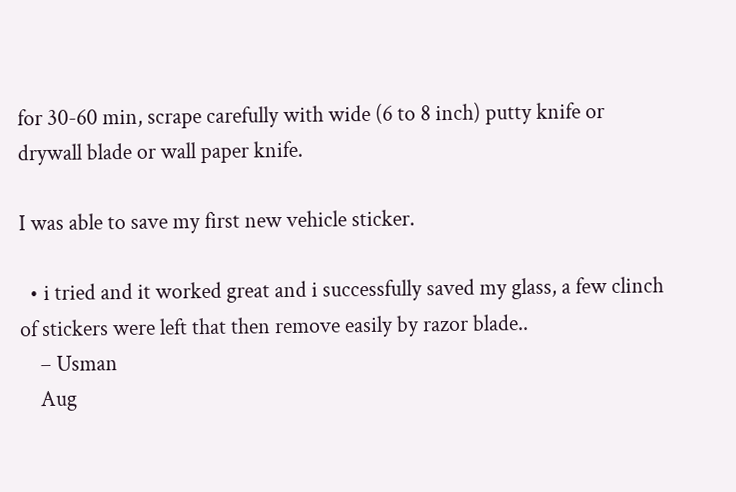for 30-60 min, scrape carefully with wide (6 to 8 inch) putty knife or drywall blade or wall paper knife.

I was able to save my first new vehicle sticker.

  • i tried and it worked great and i successfully saved my glass, a few clinch of stickers were left that then remove easily by razor blade..
    – Usman
    Aug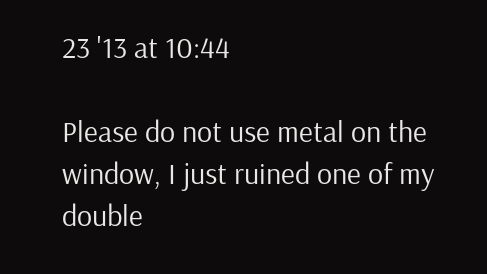23 '13 at 10:44

Please do not use metal on the window, I just ruined one of my double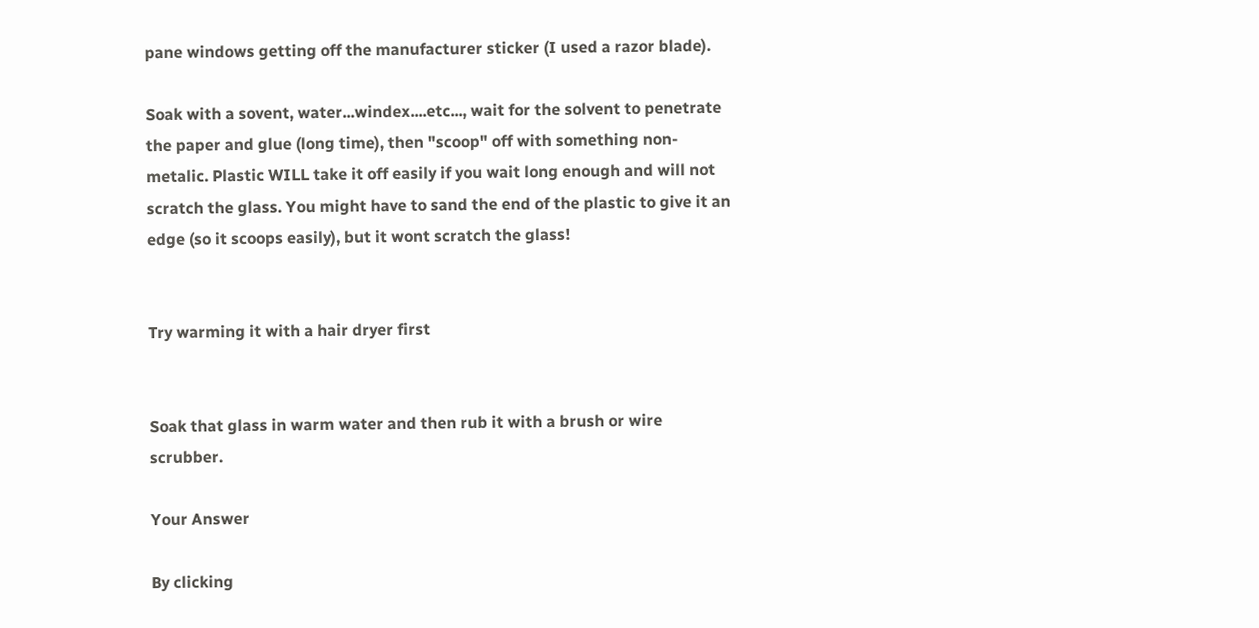pane windows getting off the manufacturer sticker (I used a razor blade).

Soak with a sovent, water...windex....etc..., wait for the solvent to penetrate the paper and glue (long time), then "scoop" off with something non-metalic. Plastic WILL take it off easily if you wait long enough and will not scratch the glass. You might have to sand the end of the plastic to give it an edge (so it scoops easily), but it wont scratch the glass!


Try warming it with a hair dryer first


Soak that glass in warm water and then rub it with a brush or wire scrubber.

Your Answer

By clicking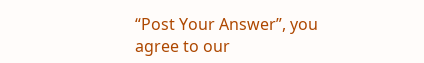“Post Your Answer”, you agree to our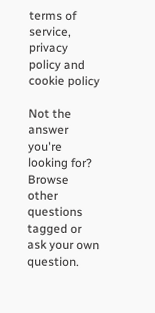terms of service, privacy policy and cookie policy

Not the answer you're looking for? Browse other questions tagged or ask your own question.